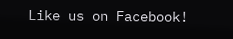Like us on Facebook!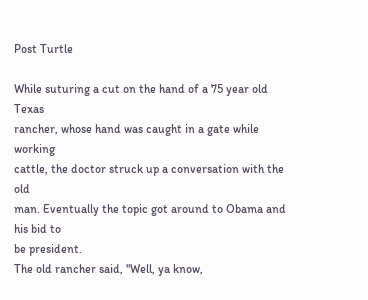Post Turtle

While suturing a cut on the hand of a 75 year old Texas
rancher, whose hand was caught in a gate while working
cattle, the doctor struck up a conversation with the old
man. Eventually the topic got around to Obama and his bid to
be president.
The old rancher said, "Well, ya know,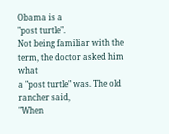Obama is a
"post turtle".
Not being familiar with the term, the doctor asked him what
a "post turtle" was. The old rancher said,
"When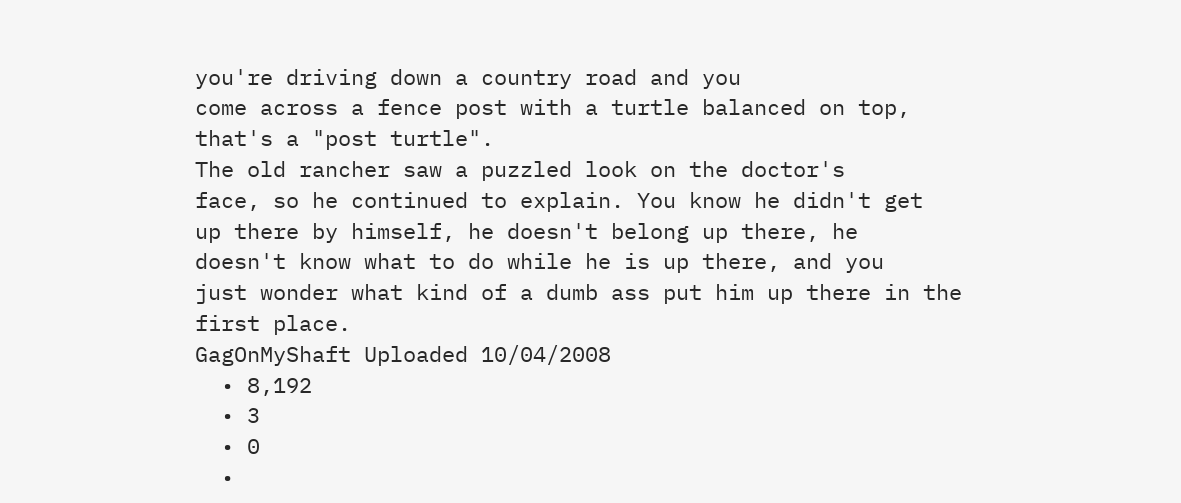you're driving down a country road and you
come across a fence post with a turtle balanced on top,
that's a "post turtle".
The old rancher saw a puzzled look on the doctor's
face, so he continued to explain. You know he didn't get
up there by himself, he doesn't belong up there, he
doesn't know what to do while he is up there, and you
just wonder what kind of a dumb ass put him up there in the
first place.
GagOnMyShaft Uploaded 10/04/2008
  • 8,192
  • 3
  • 0
  •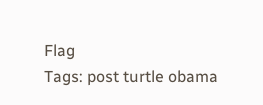Flag
Tags: post turtle obama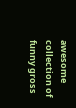awesome collection of funny gross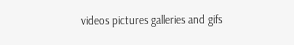videos pictures galleries and gifs